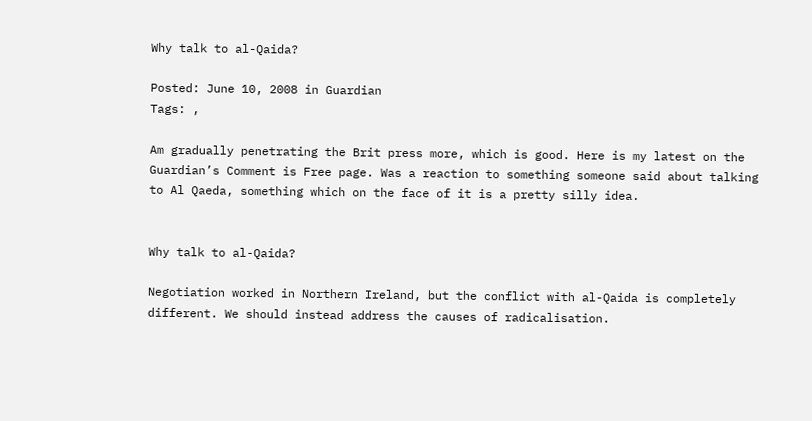Why talk to al-Qaida?

Posted: June 10, 2008 in Guardian
Tags: ,

Am gradually penetrating the Brit press more, which is good. Here is my latest on the Guardian’s Comment is Free page. Was a reaction to something someone said about talking to Al Qaeda, something which on the face of it is a pretty silly idea.


Why talk to al-Qaida?

Negotiation worked in Northern Ireland, but the conflict with al-Qaida is completely different. We should instead address the causes of radicalisation.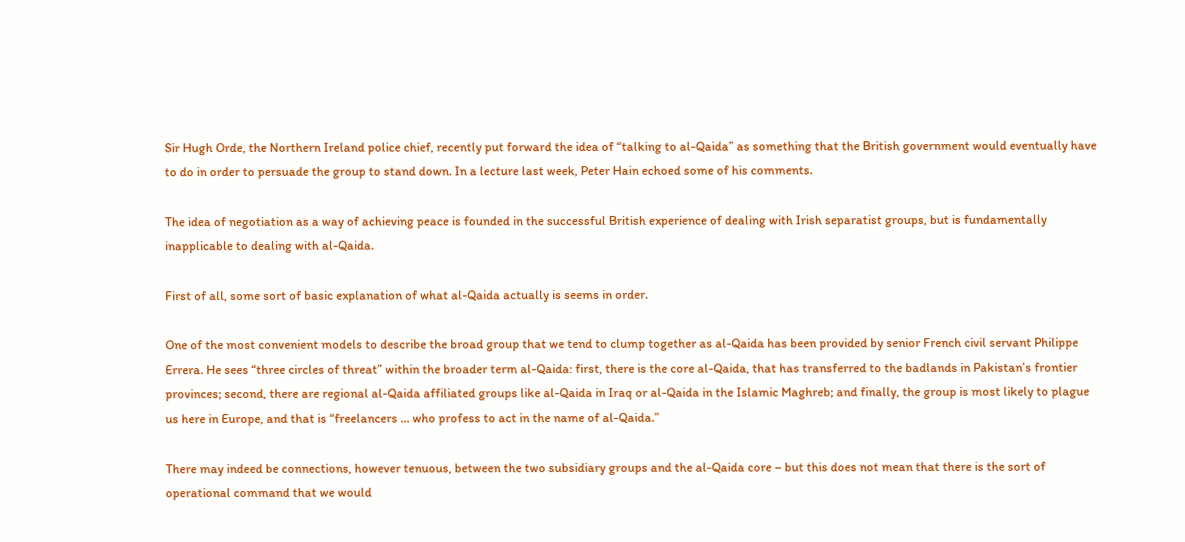Sir Hugh Orde, the Northern Ireland police chief, recently put forward the idea of “talking to al-Qaida” as something that the British government would eventually have to do in order to persuade the group to stand down. In a lecture last week, Peter Hain echoed some of his comments.

The idea of negotiation as a way of achieving peace is founded in the successful British experience of dealing with Irish separatist groups, but is fundamentally inapplicable to dealing with al-Qaida.

First of all, some sort of basic explanation of what al-Qaida actually is seems in order.

One of the most convenient models to describe the broad group that we tend to clump together as al-Qaida has been provided by senior French civil servant Philippe Errera. He sees “three circles of threat” within the broader term al-Qaida: first, there is the core al-Qaida, that has transferred to the badlands in Pakistan’s frontier provinces; second, there are regional al-Qaida affiliated groups like al-Qaida in Iraq or al-Qaida in the Islamic Maghreb; and finally, the group is most likely to plague us here in Europe, and that is “freelancers … who profess to act in the name of al-Qaida.”

There may indeed be connections, however tenuous, between the two subsidiary groups and the al-Qaida core – but this does not mean that there is the sort of operational command that we would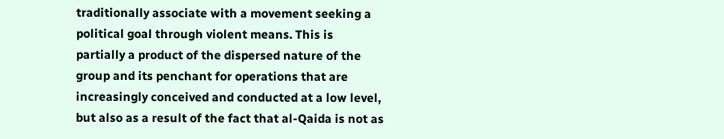traditionally associate with a movement seeking a political goal through violent means. This is partially a product of the dispersed nature of the group and its penchant for operations that are increasingly conceived and conducted at a low level, but also as a result of the fact that al-Qaida is not as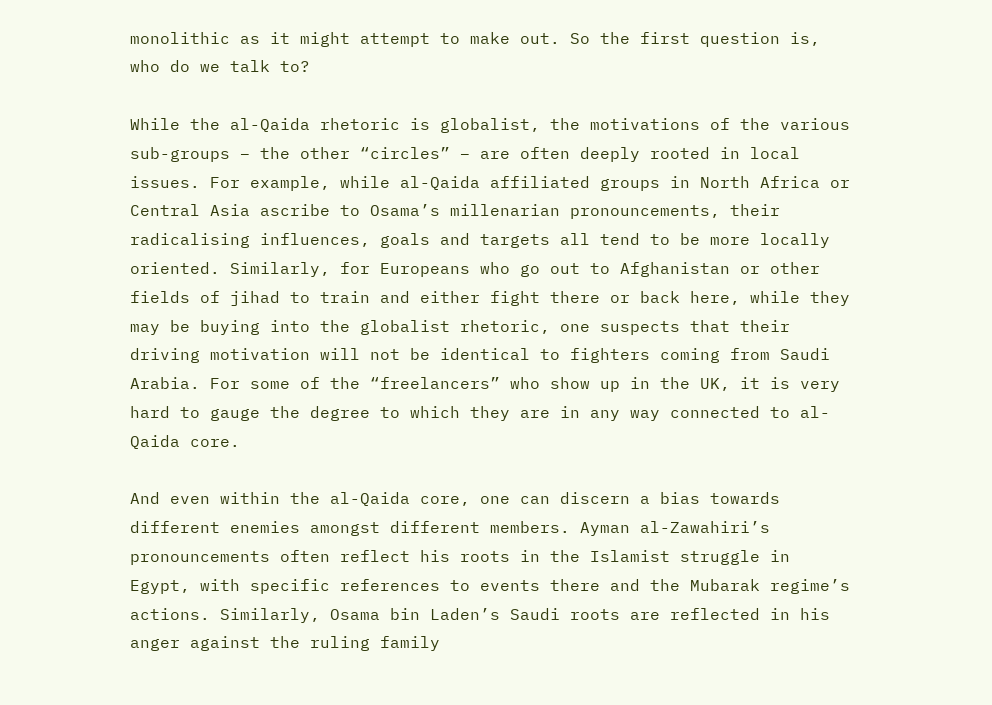monolithic as it might attempt to make out. So the first question is, who do we talk to?

While the al-Qaida rhetoric is globalist, the motivations of the various sub-groups – the other “circles” – are often deeply rooted in local issues. For example, while al-Qaida affiliated groups in North Africa or Central Asia ascribe to Osama’s millenarian pronouncements, their radicalising influences, goals and targets all tend to be more locally oriented. Similarly, for Europeans who go out to Afghanistan or other fields of jihad to train and either fight there or back here, while they may be buying into the globalist rhetoric, one suspects that their driving motivation will not be identical to fighters coming from Saudi Arabia. For some of the “freelancers” who show up in the UK, it is very hard to gauge the degree to which they are in any way connected to al-Qaida core.

And even within the al-Qaida core, one can discern a bias towards different enemies amongst different members. Ayman al-Zawahiri’s pronouncements often reflect his roots in the Islamist struggle in Egypt, with specific references to events there and the Mubarak regime’s actions. Similarly, Osama bin Laden’s Saudi roots are reflected in his anger against the ruling family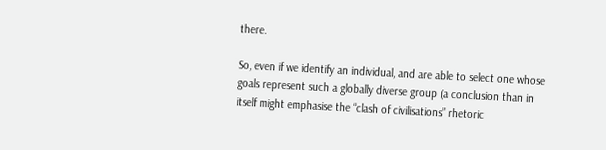there.

So, even if we identify an individual, and are able to select one whose goals represent such a globally diverse group (a conclusion than in itself might emphasise the “clash of civilisations” rhetoric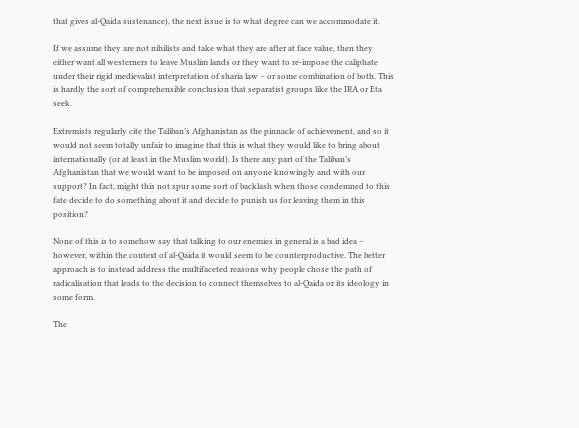that gives al-Qaida sustenance), the next issue is to what degree can we accommodate it.

If we assume they are not nihilists and take what they are after at face value, then they either want all westerners to leave Muslim lands or they want to re-impose the caliphate under their rigid medievalist interpretation of sharia law – or some combination of both. This is hardly the sort of comprehensible conclusion that separatist groups like the IRA or Eta seek.

Extremists regularly cite the Taliban’s Afghanistan as the pinnacle of achievement, and so it would not seem totally unfair to imagine that this is what they would like to bring about internationally (or at least in the Muslim world). Is there any part of the Taliban’s Afghanistan that we would want to be imposed on anyone knowingly and with our support? In fact, might this not spur some sort of backlash when those condemned to this fate decide to do something about it and decide to punish us for leaving them in this position?

None of this is to somehow say that talking to our enemies in general is a bad idea – however, within the context of al-Qaida it would seem to be counterproductive. The better approach is to instead address the multifaceted reasons why people chose the path of radicalisation that leads to the decision to connect themselves to al-Qaida or its ideology in some form.

The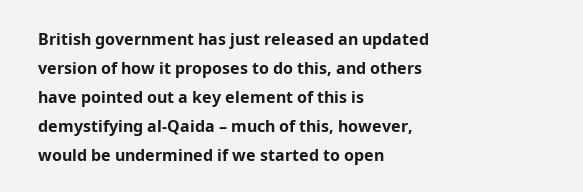British government has just released an updated version of how it proposes to do this, and others have pointed out a key element of this is demystifying al-Qaida – much of this, however, would be undermined if we started to open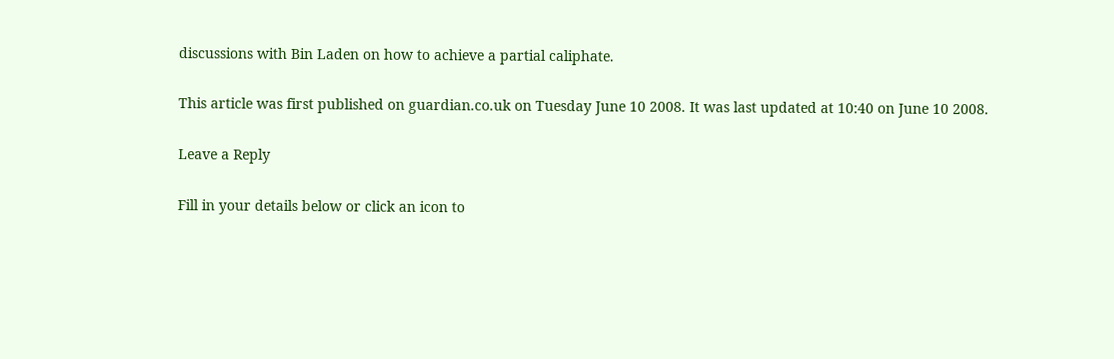discussions with Bin Laden on how to achieve a partial caliphate.

This article was first published on guardian.co.uk on Tuesday June 10 2008. It was last updated at 10:40 on June 10 2008.

Leave a Reply

Fill in your details below or click an icon to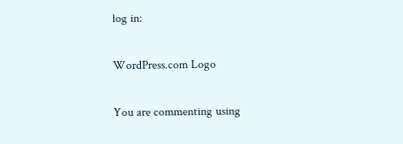log in:

WordPress.com Logo

You are commenting using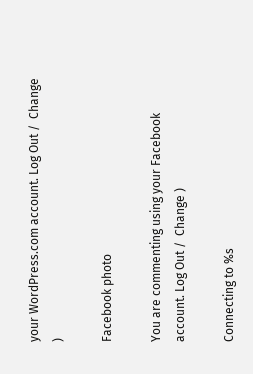your WordPress.com account. Log Out /  Change )

Facebook photo

You are commenting using your Facebook account. Log Out /  Change )

Connecting to %s